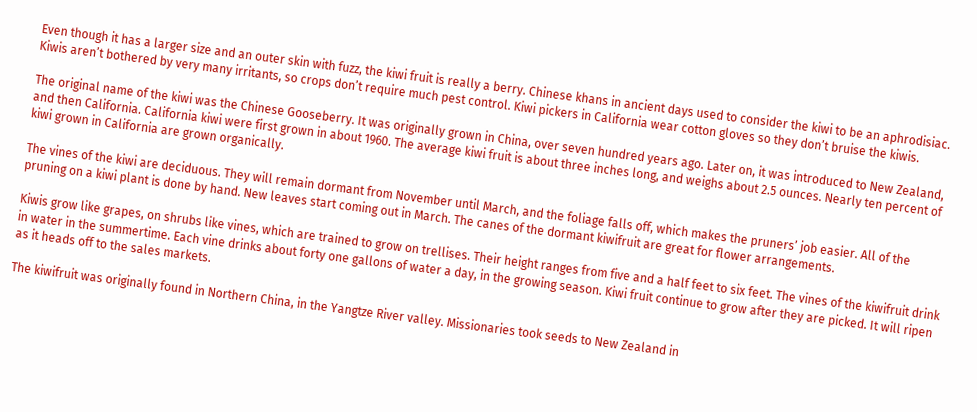Even though it has a larger size and an outer skin with fuzz, the kiwi fruit is really a berry. Chinese khans in ancient days used to consider the kiwi to be an aphrodisiac. Kiwis aren’t bothered by very many irritants, so crops don’t require much pest control. Kiwi pickers in California wear cotton gloves so they don’t bruise the kiwis.

The original name of the kiwi was the Chinese Gooseberry. It was originally grown in China, over seven hundred years ago. Later on, it was introduced to New Zealand, and then California. California kiwi were first grown in about 1960. The average kiwi fruit is about three inches long, and weighs about 2.5 ounces. Nearly ten percent of kiwi grown in California are grown organically.

The vines of the kiwi are deciduous. They will remain dormant from November until March, and the foliage falls off, which makes the pruners’ job easier. All of the pruning on a kiwi plant is done by hand. New leaves start coming out in March. The canes of the dormant kiwifruit are great for flower arrangements.

Kiwis grow like grapes, on shrubs like vines, which are trained to grow on trellises. Their height ranges from five and a half feet to six feet. The vines of the kiwifruit drink in water in the summertime. Each vine drinks about forty one gallons of water a day, in the growing season. Kiwi fruit continue to grow after they are picked. It will ripen as it heads off to the sales markets.

The kiwifruit was originally found in Northern China, in the Yangtze River valley. Missionaries took seeds to New Zealand in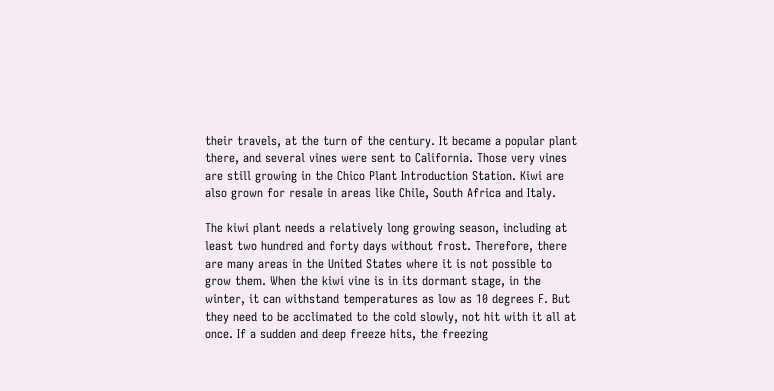their travels, at the turn of the century. It became a popular plant there, and several vines were sent to California. Those very vines are still growing in the Chico Plant Introduction Station. Kiwi are also grown for resale in areas like Chile, South Africa and Italy.

The kiwi plant needs a relatively long growing season, including at least two hundred and forty days without frost. Therefore, there are many areas in the United States where it is not possible to grow them. When the kiwi vine is in its dormant stage, in the winter, it can withstand temperatures as low as 10 degrees F. But they need to be acclimated to the cold slowly, not hit with it all at once. If a sudden and deep freeze hits, the freezing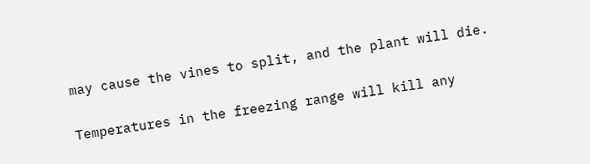may cause the vines to split, and the plant will die.

Temperatures in the freezing range will kill any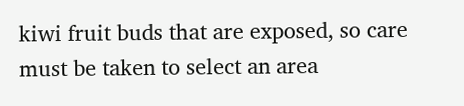kiwi fruit buds that are exposed, so care must be taken to select an area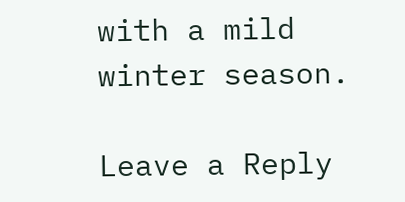with a mild winter season.

Leave a Reply